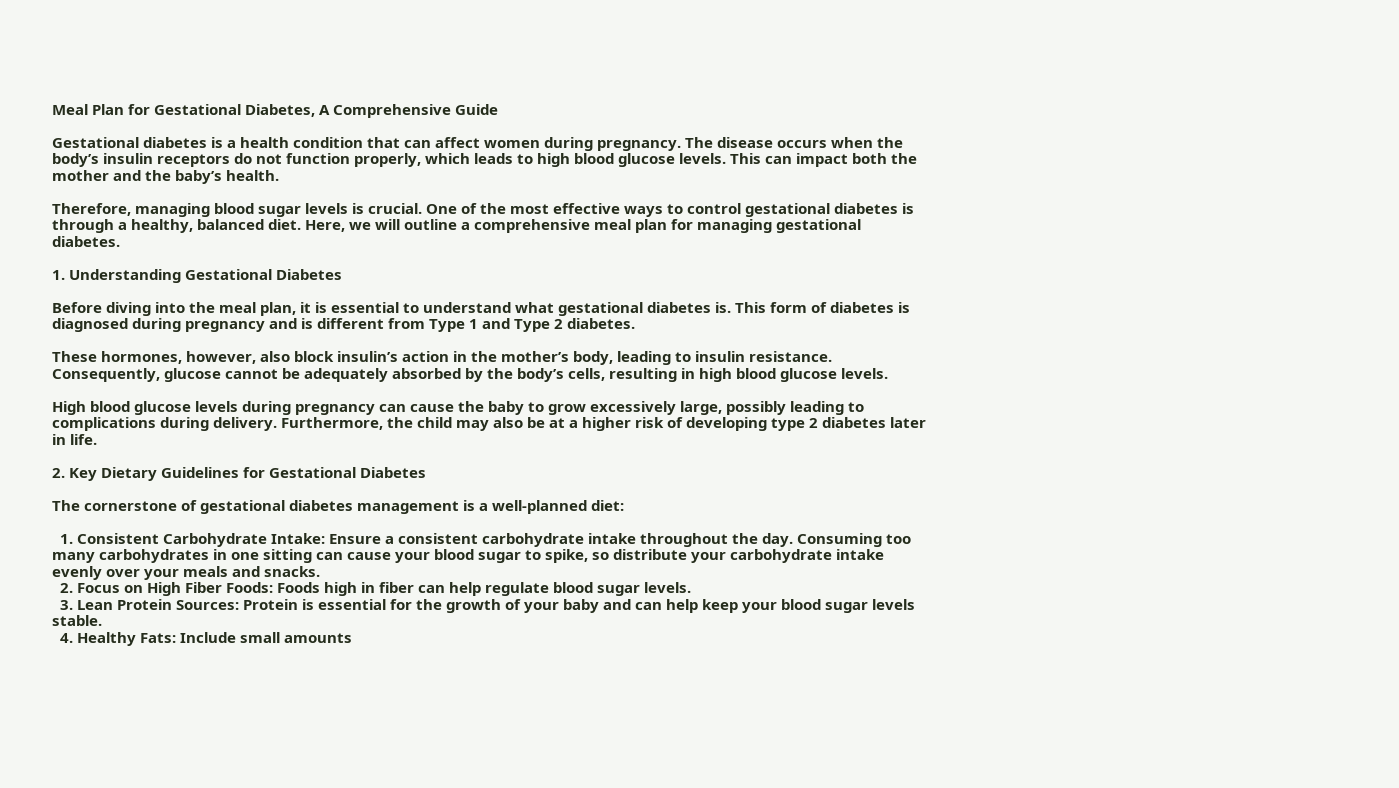Meal Plan for Gestational Diabetes, A Comprehensive Guide

Gestational diabetes is a health condition that can affect women during pregnancy. The disease occurs when the body’s insulin receptors do not function properly, which leads to high blood glucose levels. This can impact both the mother and the baby’s health.

Therefore, managing blood sugar levels is crucial. One of the most effective ways to control gestational diabetes is through a healthy, balanced diet. Here, we will outline a comprehensive meal plan for managing gestational diabetes.

1. Understanding Gestational Diabetes

Before diving into the meal plan, it is essential to understand what gestational diabetes is. This form of diabetes is diagnosed during pregnancy and is different from Type 1 and Type 2 diabetes.

These hormones, however, also block insulin’s action in the mother’s body, leading to insulin resistance. Consequently, glucose cannot be adequately absorbed by the body’s cells, resulting in high blood glucose levels.

High blood glucose levels during pregnancy can cause the baby to grow excessively large, possibly leading to complications during delivery. Furthermore, the child may also be at a higher risk of developing type 2 diabetes later in life.

2. Key Dietary Guidelines for Gestational Diabetes

The cornerstone of gestational diabetes management is a well-planned diet:

  1. Consistent Carbohydrate Intake: Ensure a consistent carbohydrate intake throughout the day. Consuming too many carbohydrates in one sitting can cause your blood sugar to spike, so distribute your carbohydrate intake evenly over your meals and snacks.
  2. Focus on High Fiber Foods: Foods high in fiber can help regulate blood sugar levels.
  3. Lean Protein Sources: Protein is essential for the growth of your baby and can help keep your blood sugar levels stable.
  4. Healthy Fats: Include small amounts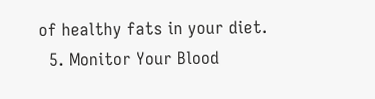of healthy fats in your diet.
  5. Monitor Your Blood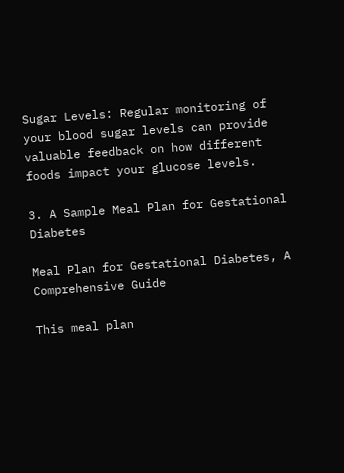Sugar Levels: Regular monitoring of your blood sugar levels can provide valuable feedback on how different foods impact your glucose levels.

3. A Sample Meal Plan for Gestational Diabetes

Meal Plan for Gestational Diabetes, A Comprehensive Guide

This meal plan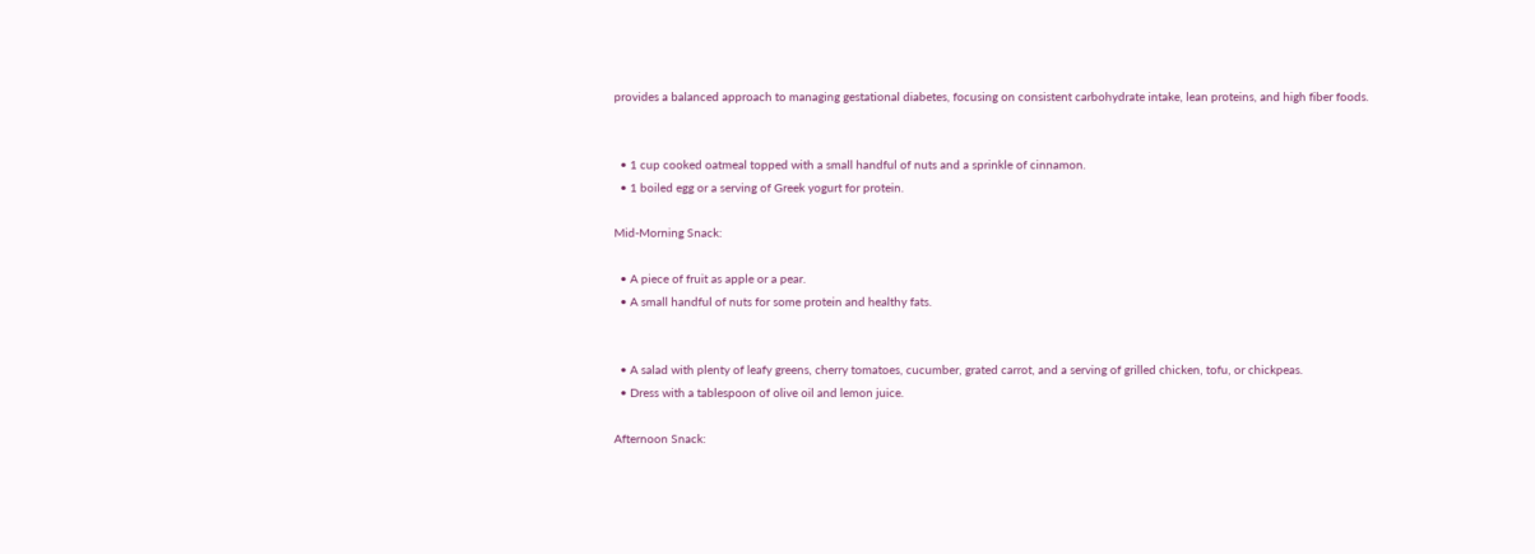provides a balanced approach to managing gestational diabetes, focusing on consistent carbohydrate intake, lean proteins, and high fiber foods.


  • 1 cup cooked oatmeal topped with a small handful of nuts and a sprinkle of cinnamon.
  • 1 boiled egg or a serving of Greek yogurt for protein.

Mid-Morning Snack:

  • A piece of fruit as apple or a pear.
  • A small handful of nuts for some protein and healthy fats.


  • A salad with plenty of leafy greens, cherry tomatoes, cucumber, grated carrot, and a serving of grilled chicken, tofu, or chickpeas.
  • Dress with a tablespoon of olive oil and lemon juice.

Afternoon Snack: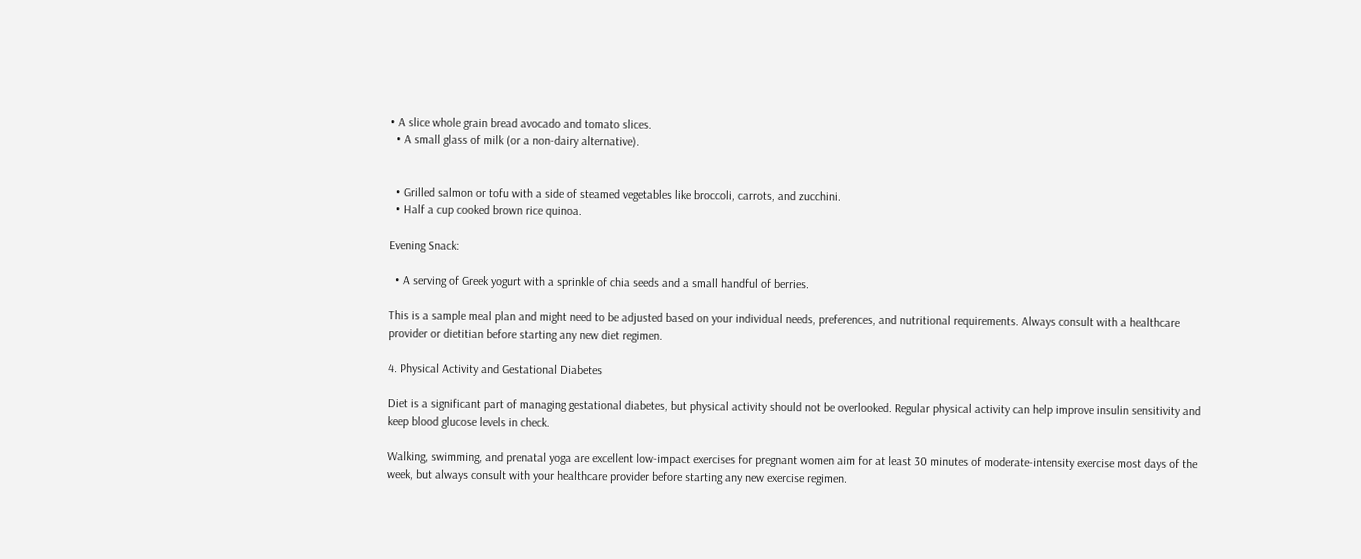• A slice whole grain bread avocado and tomato slices.
  • A small glass of milk (or a non-dairy alternative).


  • Grilled salmon or tofu with a side of steamed vegetables like broccoli, carrots, and zucchini.
  • Half a cup cooked brown rice quinoa.

Evening Snack:

  • A serving of Greek yogurt with a sprinkle of chia seeds and a small handful of berries.

This is a sample meal plan and might need to be adjusted based on your individual needs, preferences, and nutritional requirements. Always consult with a healthcare provider or dietitian before starting any new diet regimen.

4. Physical Activity and Gestational Diabetes

Diet is a significant part of managing gestational diabetes, but physical activity should not be overlooked. Regular physical activity can help improve insulin sensitivity and keep blood glucose levels in check.

Walking, swimming, and prenatal yoga are excellent low-impact exercises for pregnant women aim for at least 30 minutes of moderate-intensity exercise most days of the week, but always consult with your healthcare provider before starting any new exercise regimen.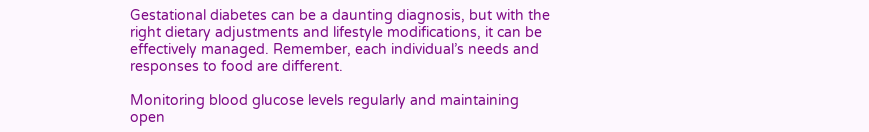Gestational diabetes can be a daunting diagnosis, but with the right dietary adjustments and lifestyle modifications, it can be effectively managed. Remember, each individual’s needs and responses to food are different.

Monitoring blood glucose levels regularly and maintaining open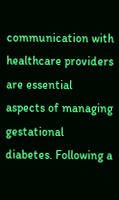communication with healthcare providers are essential aspects of managing gestational diabetes. Following a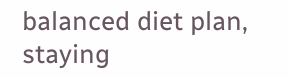balanced diet plan, staying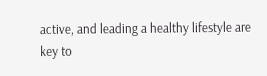active, and leading a healthy lifestyle are key to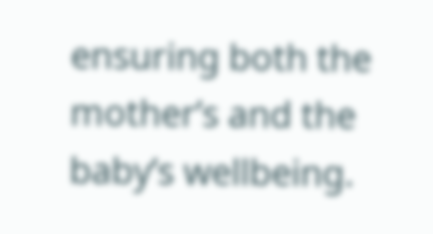ensuring both the mother’s and the baby’s wellbeing.